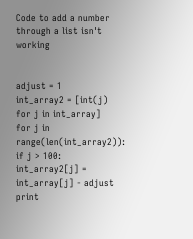Code to add a number through a list isn't working


adjust = 1
int_array2 = [int(j) for j in int_array]
for j in range(len(int_array2)):
if j > 100:
int_array2[j] = int_array[j] - adjust
print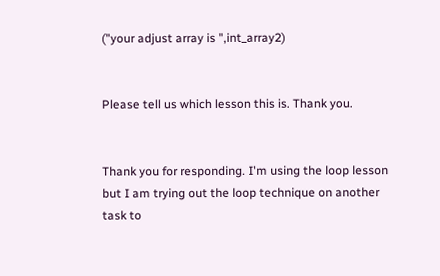("your adjust array is ",int_array2)


Please tell us which lesson this is. Thank you.


Thank you for responding. I'm using the loop lesson but I am trying out the loop technique on another task to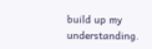build up my understanding.